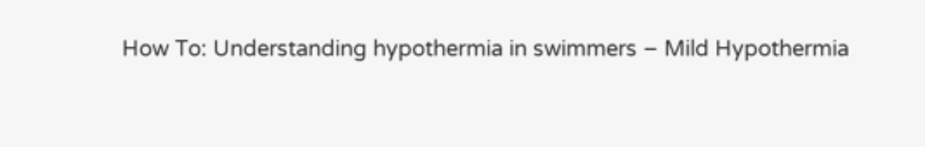How To: Understanding hypothermia in swimmers – Mild Hypothermia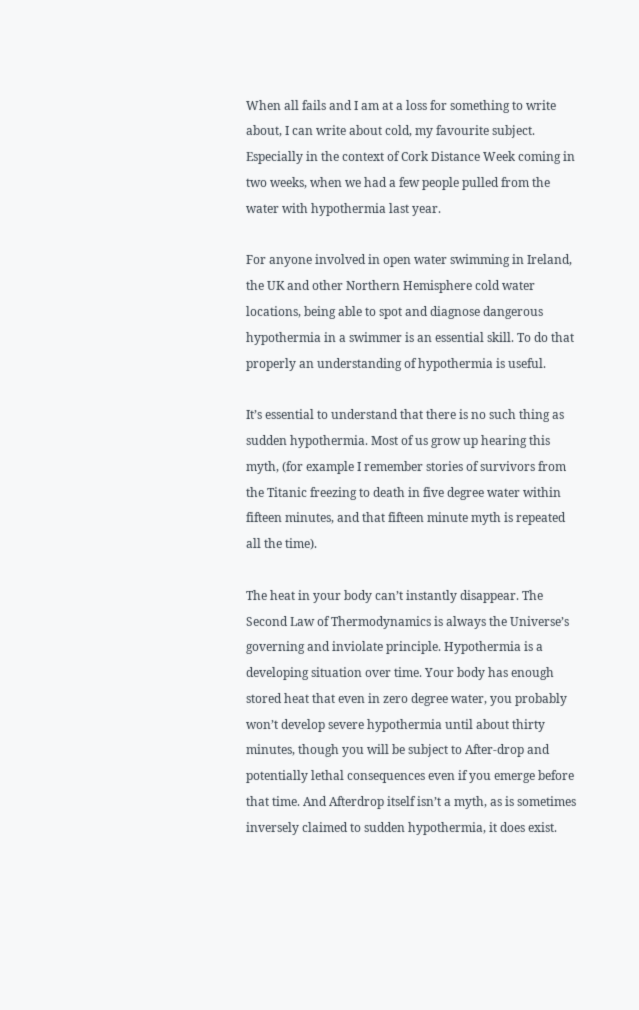When all fails and I am at a loss for something to write about, I can write about cold, my favourite subject. Especially in the context of Cork Distance Week coming in two weeks, when we had a few people pulled from the water with hypothermia last year.

For anyone involved in open water swimming in Ireland, the UK and other Northern Hemisphere cold water locations, being able to spot and diagnose dangerous hypothermia in a swimmer is an essential skill. To do that properly an understanding of hypothermia is useful.

It’s essential to understand that there is no such thing as sudden hypothermia. Most of us grow up hearing this myth, (for example I remember stories of survivors from the Titanic freezing to death in five degree water within fifteen minutes, and that fifteen minute myth is repeated all the time).

The heat in your body can’t instantly disappear. The Second Law of Thermodynamics is always the Universe’s governing and inviolate principle. Hypothermia is a developing situation over time. Your body has enough stored heat that even in zero degree water, you probably won’t develop severe hypothermia until about thirty minutes, though you will be subject to After-drop and potentially lethal consequences even if you emerge before that time. And Afterdrop itself isn’t a myth, as is sometimes inversely claimed to sudden hypothermia, it does exist.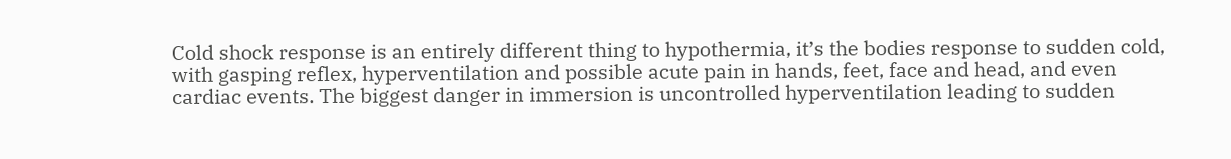Cold shock response is an entirely different thing to hypothermia, it’s the bodies response to sudden cold, with gasping reflex, hyperventilation and possible acute pain in hands, feet, face and head, and even cardiac events. The biggest danger in immersion is uncontrolled hyperventilation leading to sudden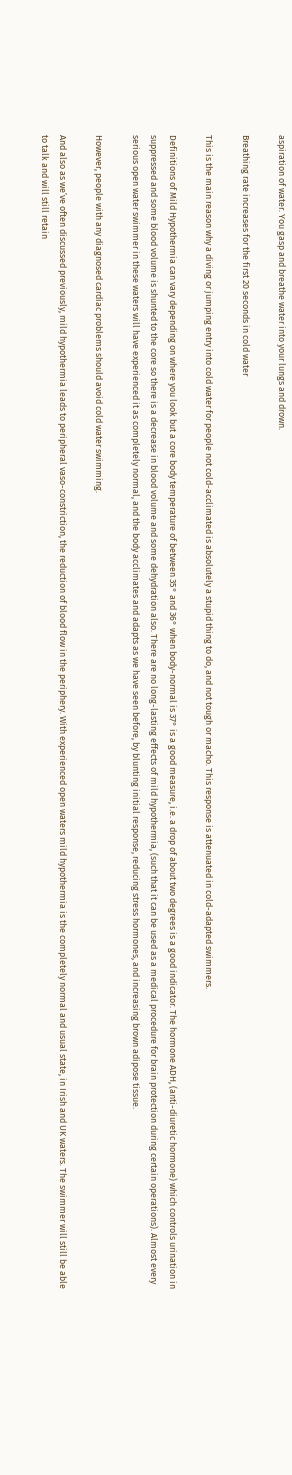aspiration of water. You gasp and breathe water into your lungs and drown.

Breathing rate increases for the first 20 seconds in cold water

This is the main reason why a diving or jumping entry into cold water for people not cold-acclimated is absolutely a stupid thing to do, and not tough or macho. This response is attenuated in cold-adapted swimmers.

Definitions of Mild Hypothermia can vary depending on where you look but a core body temperature of between 35° and 36° when body-normal is 37° is a good measure, i.e. a drop of about two degrees is a good indicator. The hormone ADH, (anti-diuretic hormone) which controls urination in suppressed and some blood volume is shunted to the core so there is a decrease in blood volume and some dehydration also. There are no long-lasting effects of mild hypothermia, (such that it can be used as a medical procedure for brain protection during certain operations). Almost every serious open water swimmer in these waters will have experienced it as completely normal, and the body acclimates and adapts as we have seen before, by blunting initial response, reducing stress hormones, and increasing brown adipose tissue.

However, people with any diagnosed cardiac problems should avoid cold water swimming.

And also as we’ve often discussed previously, mild hypothermia leads to peripheral vaso-constriction, the reduction of blood flow in the periphery. With experienced open waters mild hypothermia is the completely normal and usual state, in Irish and UK waters. The swimmer will still be able to talk and will still retain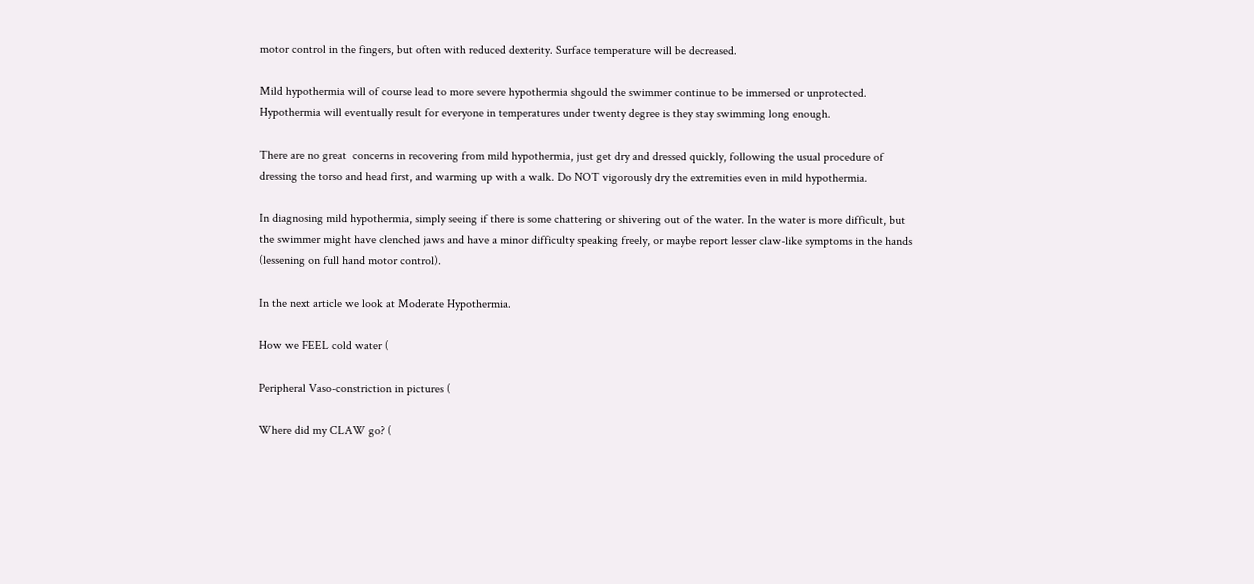motor control in the fingers, but often with reduced dexterity. Surface temperature will be decreased.

Mild hypothermia will of course lead to more severe hypothermia shgould the swimmer continue to be immersed or unprotected. Hypothermia will eventually result for everyone in temperatures under twenty degree is they stay swimming long enough.

There are no great  concerns in recovering from mild hypothermia, just get dry and dressed quickly, following the usual procedure of dressing the torso and head first, and warming up with a walk. Do NOT vigorously dry the extremities even in mild hypothermia.

In diagnosing mild hypothermia, simply seeing if there is some chattering or shivering out of the water. In the water is more difficult, but the swimmer might have clenched jaws and have a minor difficulty speaking freely, or maybe report lesser claw-like symptoms in the hands (lessening on full hand motor control).

In the next article we look at Moderate Hypothermia.

How we FEEL cold water (

Peripheral Vaso-constriction in pictures (

Where did my CLAW go? (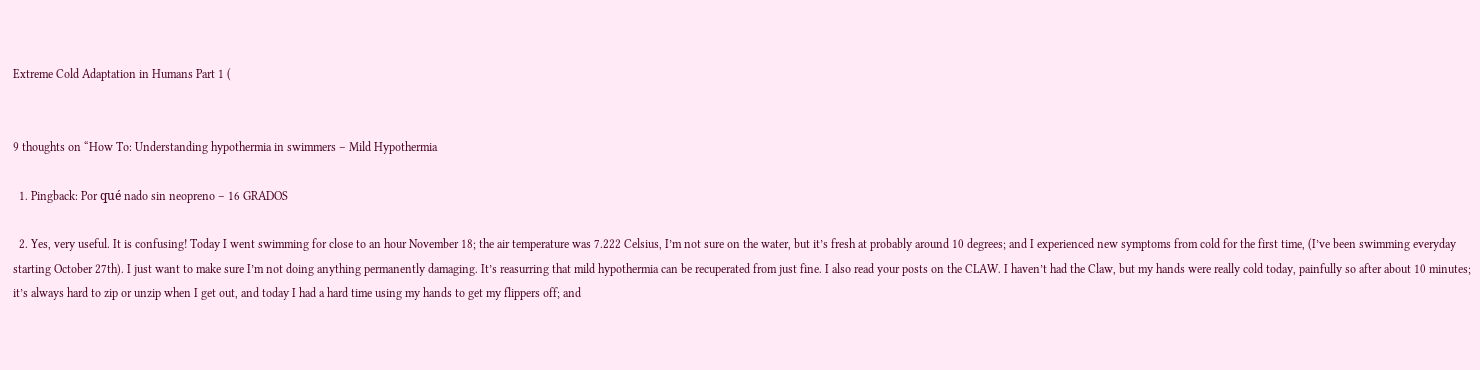Extreme Cold Adaptation in Humans Part 1 (


9 thoughts on “How To: Understanding hypothermia in swimmers – Mild Hypothermia

  1. Pingback: Por qué nado sin neopreno – 16 GRADOS

  2. Yes, very useful. It is confusing! Today I went swimming for close to an hour November 18; the air temperature was 7.222 Celsius, I’m not sure on the water, but it’s fresh at probably around 10 degrees; and I experienced new symptoms from cold for the first time, (I’ve been swimming everyday starting October 27th). I just want to make sure I’m not doing anything permanently damaging. It’s reasurring that mild hypothermia can be recuperated from just fine. I also read your posts on the CLAW. I haven’t had the Claw, but my hands were really cold today, painfully so after about 10 minutes; it’s always hard to zip or unzip when I get out, and today I had a hard time using my hands to get my flippers off; and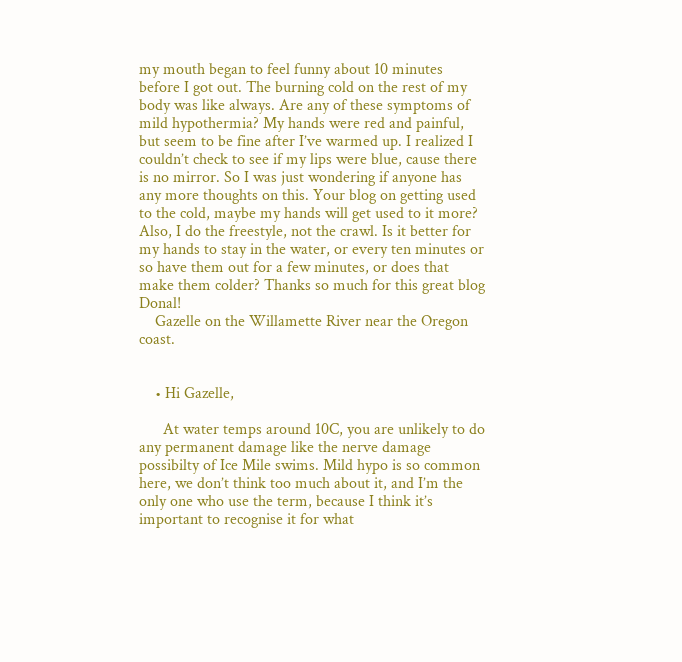my mouth began to feel funny about 10 minutes before I got out. The burning cold on the rest of my body was like always. Are any of these symptoms of mild hypothermia? My hands were red and painful, but seem to be fine after I’ve warmed up. I realized I couldn’t check to see if my lips were blue, cause there is no mirror. So I was just wondering if anyone has any more thoughts on this. Your blog on getting used to the cold, maybe my hands will get used to it more? Also, I do the freestyle, not the crawl. Is it better for my hands to stay in the water, or every ten minutes or so have them out for a few minutes, or does that make them colder? Thanks so much for this great blog Donal!
    Gazelle on the Willamette River near the Oregon coast.


    • Hi Gazelle,

      At water temps around 10C, you are unlikely to do any permanent damage like the nerve damage possibilty of Ice Mile swims. Mild hypo is so common here, we don’t think too much about it, and I’m the only one who use the term, because I think it’s important to recognise it for what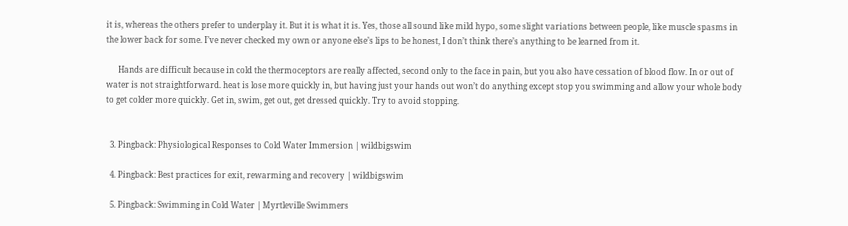it is, whereas the others prefer to underplay it. But it is what it is. Yes, those all sound like mild hypo, some slight variations between people, like muscle spasms in the lower back for some. I’ve never checked my own or anyone else’s lips to be honest, I don’t think there’s anything to be learned from it.

      Hands are difficult because in cold the thermoceptors are really affected, second only to the face in pain, but you also have cessation of blood flow. In or out of water is not straightforward. heat is lose more quickly in, but having just your hands out won’t do anything except stop you swimming and allow your whole body to get colder more quickly. Get in, swim, get out, get dressed quickly. Try to avoid stopping.


  3. Pingback: Physiological Responses to Cold Water Immersion | wildbigswim

  4. Pingback: Best practices for exit, rewarming and recovery | wildbigswim

  5. Pingback: Swimming in Cold Water | Myrtleville Swimmers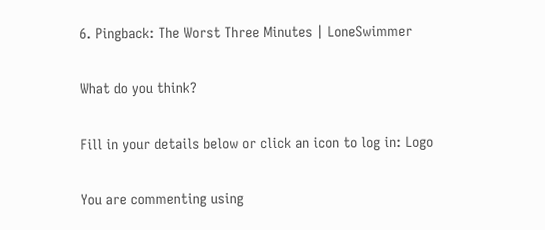6. Pingback: The Worst Three Minutes | LoneSwimmer

What do you think?

Fill in your details below or click an icon to log in: Logo

You are commenting using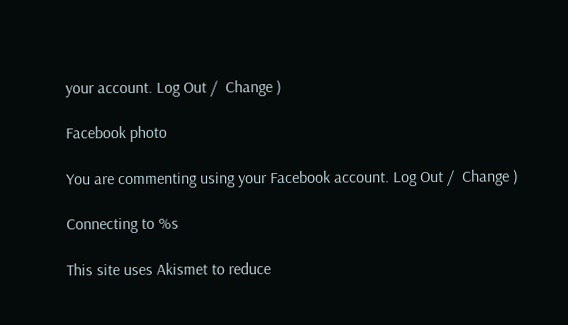your account. Log Out /  Change )

Facebook photo

You are commenting using your Facebook account. Log Out /  Change )

Connecting to %s

This site uses Akismet to reduce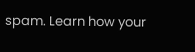spam. Learn how your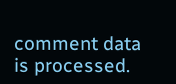comment data is processed.